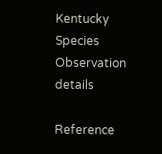Kentucky Species Observation details

Reference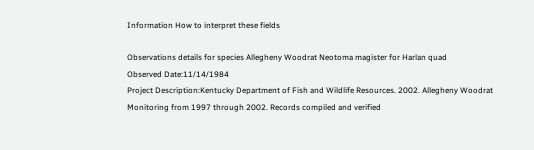Information How to interpret these fields

Observations details for species Allegheny Woodrat Neotoma magister for Harlan quad
Observed Date:11/14/1984
Project Description:Kentucky Department of Fish and Wildlife Resources. 2002. Allegheny Woodrat Monitoring from 1997 through 2002. Records compiled and verified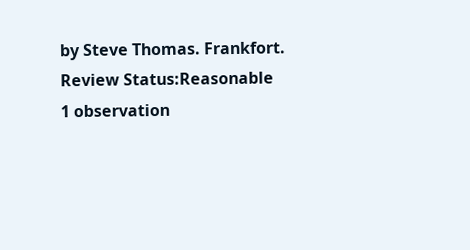by Steve Thomas. Frankfort.
Review Status:Reasonable
1 observation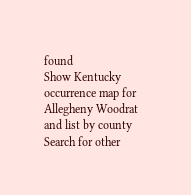found
Show Kentucky occurrence map for Allegheny Woodrat and list by county
Search for other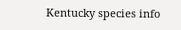Kentucky species info